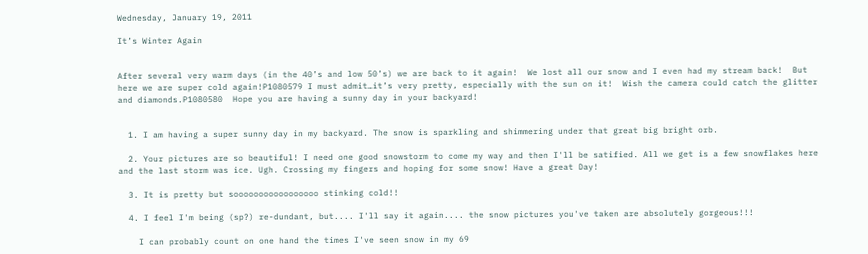Wednesday, January 19, 2011

It’s Winter Again


After several very warm days (in the 40’s and low 50’s) we are back to it again!  We lost all our snow and I even had my stream back!  But here we are super cold again!P1080579 I must admit…it’s very pretty, especially with the sun on it!  Wish the camera could catch the glitter and diamonds.P1080580  Hope you are having a sunny day in your backyard!


  1. I am having a super sunny day in my backyard. The snow is sparkling and shimmering under that great big bright orb.

  2. Your pictures are so beautiful! I need one good snowstorm to come my way and then I'll be satified. All we get is a few snowflakes here and the last storm was ice. Ugh. Crossing my fingers and hoping for some snow! Have a great Day!

  3. It is pretty but sooooooooooooooooo stinking cold!!

  4. I feel I'm being (sp?) re-dundant, but.... I'll say it again.... the snow pictures you've taken are absolutely gorgeous!!!

    I can probably count on one hand the times I've seen snow in my 69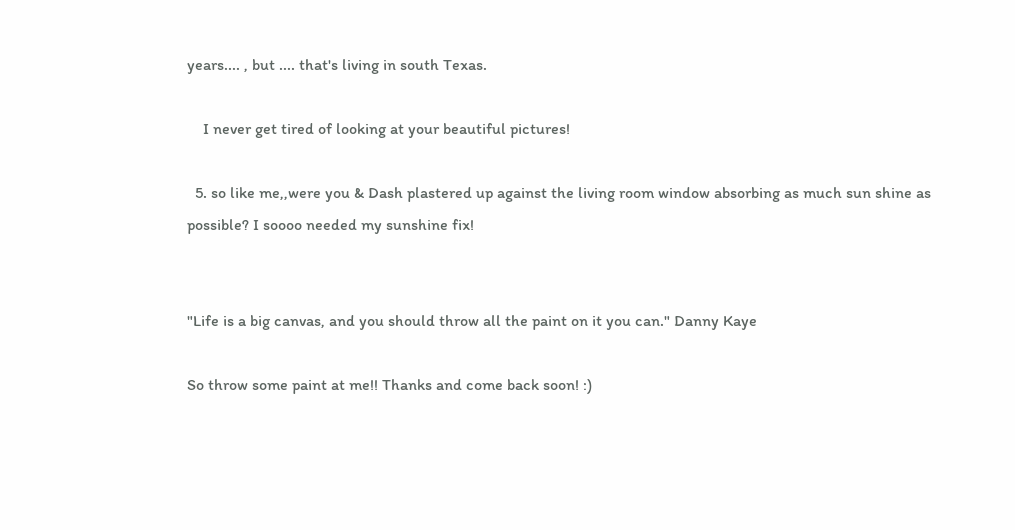years.... , but .... that's living in south Texas.

    I never get tired of looking at your beautiful pictures!

  5. so like me,,were you & Dash plastered up against the living room window absorbing as much sun shine as possible? I soooo needed my sunshine fix!


"Life is a big canvas, and you should throw all the paint on it you can." Danny Kaye

So throw some paint at me!! Thanks and come back soon! :)